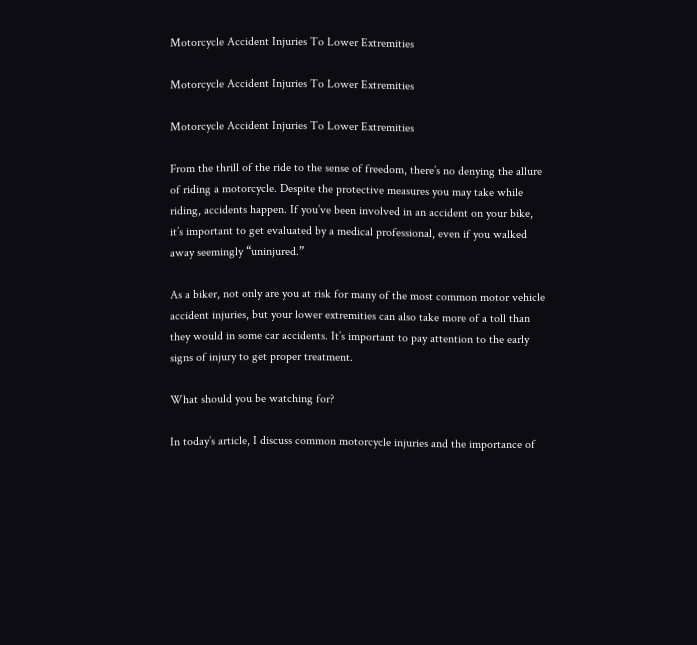Motorcycle Accident Injuries To Lower Extremities

Motorcycle Accident Injuries To Lower Extremities

Motorcycle Accident Injuries To Lower Extremities

From the thrill of the ride to the sense of freedom, there’s no denying the allure of riding a motorcycle. Despite the protective measures you may take while riding, accidents happen. If you’ve been involved in an accident on your bike, it’s important to get evaluated by a medical professional, even if you walked away seemingly “uninjured.”

As a biker, not only are you at risk for many of the most common motor vehicle accident injuries, but your lower extremities can also take more of a toll than they would in some car accidents. It’s important to pay attention to the early signs of injury to get proper treatment.

What should you be watching for?

In today’s article, I discuss common motorcycle injuries and the importance of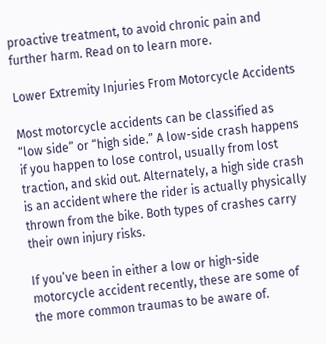proactive treatment, to avoid chronic pain and further harm. Read on to learn more.

Lower Extremity Injuries From Motorcycle Accidents

Most motorcycle accidents can be classified as “low side” or “high side.” A low-side crash happens if you happen to lose control, usually from lost traction, and skid out. Alternately, a high side crash is an accident where the rider is actually physically thrown from the bike. Both types of crashes carry their own injury risks.

If you’ve been in either a low or high-side motorcycle accident recently, these are some of the more common traumas to be aware of.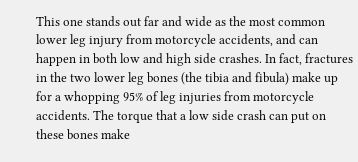This one stands out far and wide as the most common lower leg injury from motorcycle accidents, and can happen in both low and high side crashes. In fact, fractures in the two lower leg bones (the tibia and fibula) make up for a whopping 95% of leg injuries from motorcycle accidents. The torque that a low side crash can put on these bones make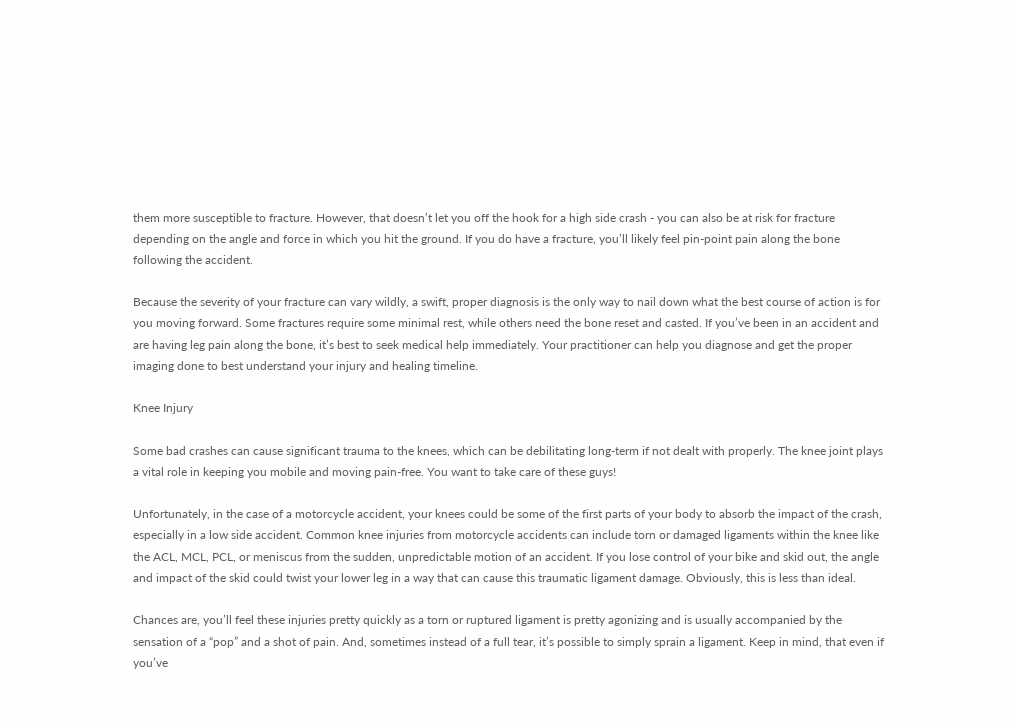them more susceptible to fracture. However, that doesn’t let you off the hook for a high side crash - you can also be at risk for fracture depending on the angle and force in which you hit the ground. If you do have a fracture, you’ll likely feel pin-point pain along the bone following the accident.

Because the severity of your fracture can vary wildly, a swift, proper diagnosis is the only way to nail down what the best course of action is for you moving forward. Some fractures require some minimal rest, while others need the bone reset and casted. If you’ve been in an accident and are having leg pain along the bone, it’s best to seek medical help immediately. Your practitioner can help you diagnose and get the proper imaging done to best understand your injury and healing timeline.

Knee Injury

Some bad crashes can cause significant trauma to the knees, which can be debilitating long-term if not dealt with properly. The knee joint plays a vital role in keeping you mobile and moving pain-free. You want to take care of these guys!

Unfortunately, in the case of a motorcycle accident, your knees could be some of the first parts of your body to absorb the impact of the crash, especially in a low side accident. Common knee injuries from motorcycle accidents can include torn or damaged ligaments within the knee like the ACL, MCL, PCL, or meniscus from the sudden, unpredictable motion of an accident. If you lose control of your bike and skid out, the angle and impact of the skid could twist your lower leg in a way that can cause this traumatic ligament damage. Obviously, this is less than ideal.

Chances are, you’ll feel these injuries pretty quickly as a torn or ruptured ligament is pretty agonizing and is usually accompanied by the sensation of a “pop” and a shot of pain. And, sometimes instead of a full tear, it’s possible to simply sprain a ligament. Keep in mind, that even if you’ve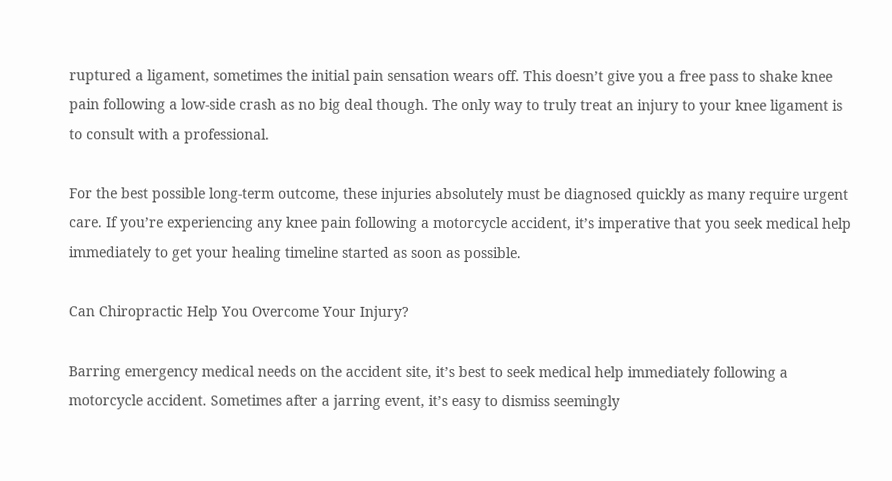ruptured a ligament, sometimes the initial pain sensation wears off. This doesn’t give you a free pass to shake knee pain following a low-side crash as no big deal though. The only way to truly treat an injury to your knee ligament is to consult with a professional.

For the best possible long-term outcome, these injuries absolutely must be diagnosed quickly as many require urgent care. If you’re experiencing any knee pain following a motorcycle accident, it’s imperative that you seek medical help immediately to get your healing timeline started as soon as possible.

Can Chiropractic Help You Overcome Your Injury?

Barring emergency medical needs on the accident site, it’s best to seek medical help immediately following a motorcycle accident. Sometimes after a jarring event, it’s easy to dismiss seemingly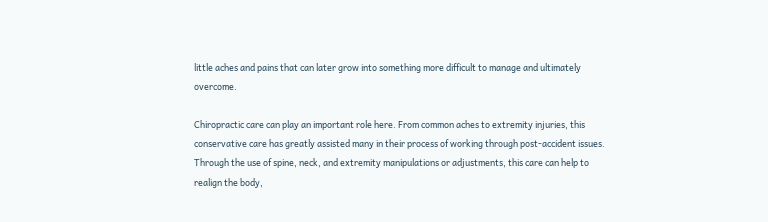little aches and pains that can later grow into something more difficult to manage and ultimately overcome.

Chiropractic care can play an important role here. From common aches to extremity injuries, this conservative care has greatly assisted many in their process of working through post-accident issues. Through the use of spine, neck, and extremity manipulations or adjustments, this care can help to realign the body,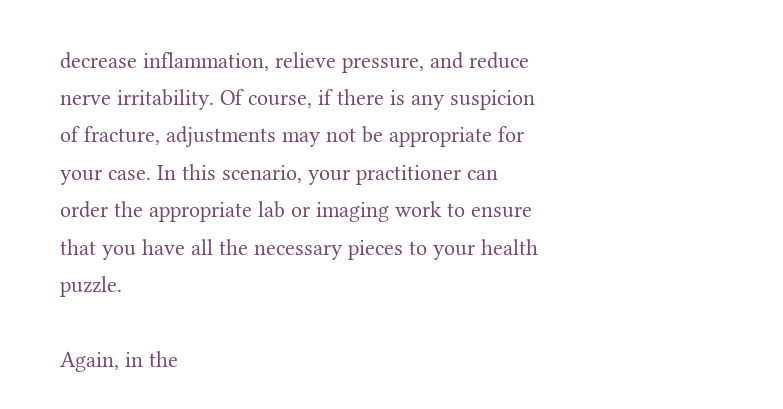decrease inflammation, relieve pressure, and reduce nerve irritability. Of course, if there is any suspicion of fracture, adjustments may not be appropriate for your case. In this scenario, your practitioner can order the appropriate lab or imaging work to ensure that you have all the necessary pieces to your health puzzle.

Again, in the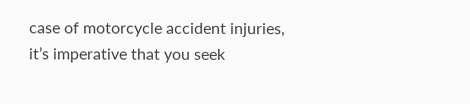case of motorcycle accident injuries, it’s imperative that you seek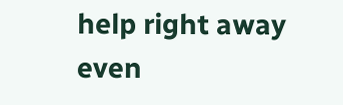help right away even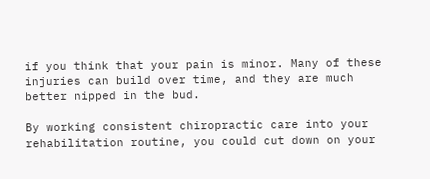if you think that your pain is minor. Many of these injuries can build over time, and they are much better nipped in the bud.

By working consistent chiropractic care into your rehabilitation routine, you could cut down on your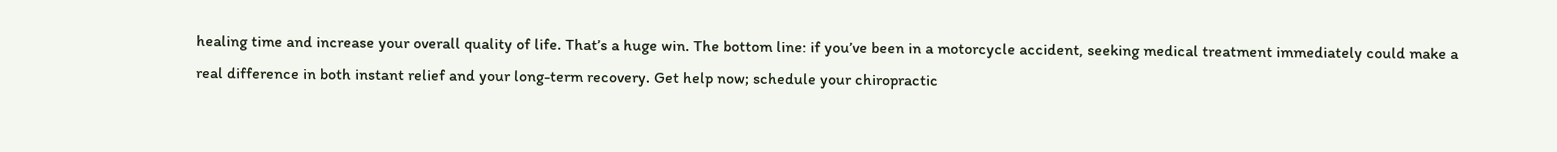healing time and increase your overall quality of life. That’s a huge win. The bottom line: if you’ve been in a motorcycle accident, seeking medical treatment immediately could make a real difference in both instant relief and your long-term recovery. Get help now; schedule your chiropractic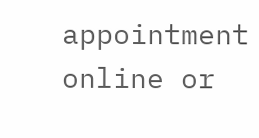appointment online or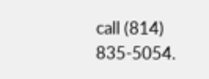call (814) 835-5054.